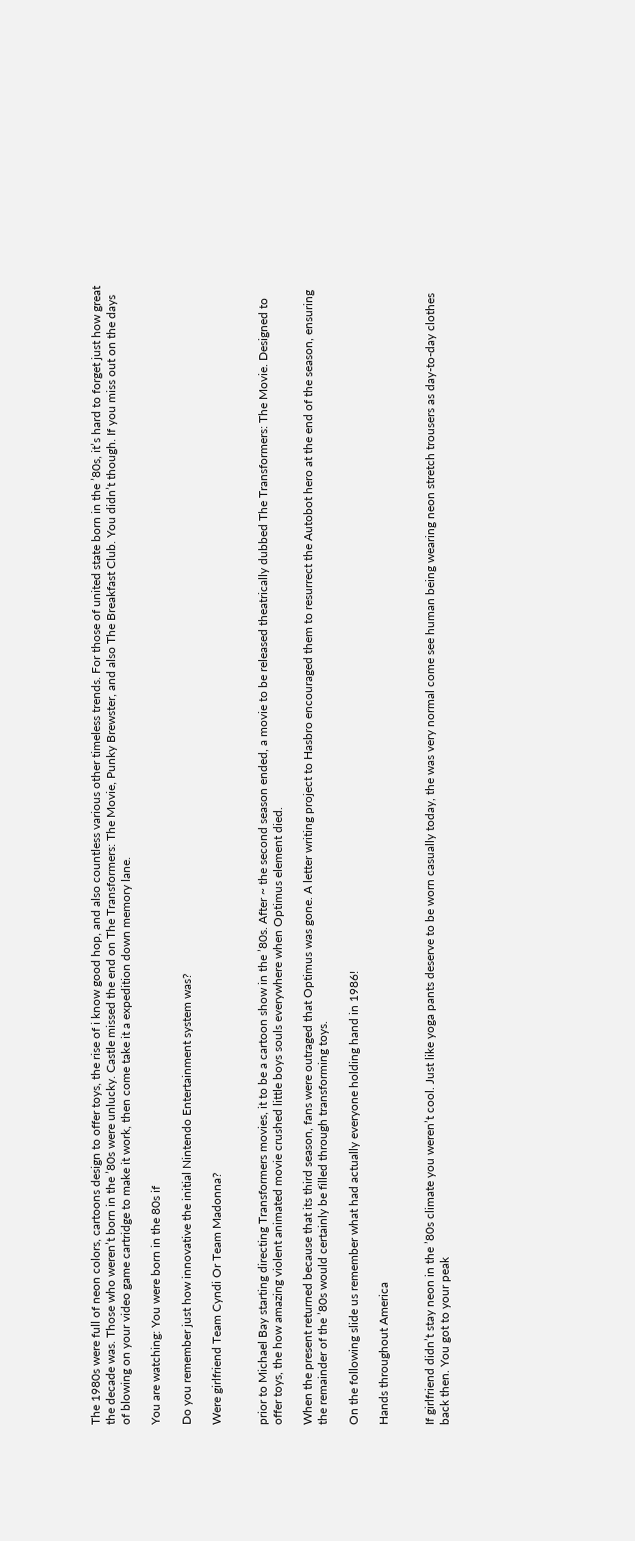The 1980s were full of neon colors, cartoons design to offer toys, the rise of i know good hop, and also countless various other timeless trends. For those of united state born in the ’80s, it’s hard to forget just how great the decade was. Those who weren’t born in the ’80s were unlucky. Castle missed the end on The Transformers: The Movie, Punky Brewster, and also The Breakfast Club. You didn’t though. If you miss out on the days of blowing on your video game cartridge to make it work, then come take it a expedition down memory lane.

You are watching: You were born in the 80s if

Do you remember just how innovative the initial Nintendo Entertainment system was?

Were girlfriend Team Cyndi Or Team Madonna?


prior to Michael Bay starting directing Transformers movies, it to be a cartoon show in the ’80s. After ~ the second season ended, a movie to be released theatrically dubbed The Transformers: The Movie. Designed to offer toys, the how amazing violent animated movie crushed little boys souls everywhere when Optimus element died.

When the present returned because that its third season, fans were outraged that Optimus was gone. A letter writing project to Hasbro encouraged them to resurrect the Autobot hero at the end of the season, ensuring the remainder of the ’80s would certainly be filled through transforming toys.

On the following slide us remember what had actually everyone holding hand in 1986!

Hands throughout America


If girlfriend didn’t stay neon in the ’80s climate you weren’t cool. Just like yoga pants deserve to be worn casually today, the was very normal come see human being wearing neon stretch trousers as day-to-day clothes back then. You got to your peak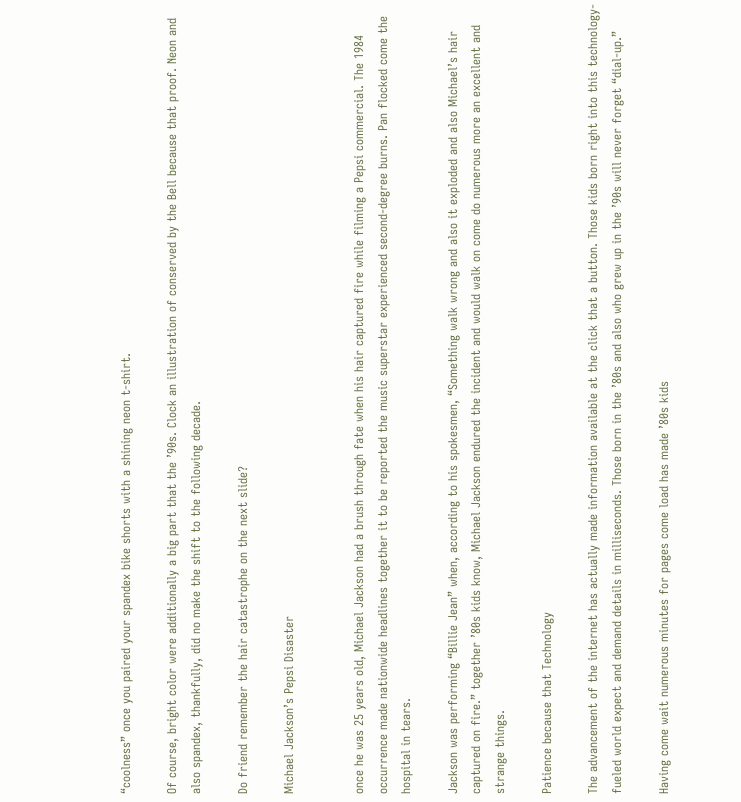“coolness” once you paired your spandex bike shorts with a shining neon t-shirt.

Of course, bright color were additionally a big part that the ’90s. Clock an illustration of conserved by the Bell because that proof. Neon and also spandex, thankfully, did no make the shift to the following decade.

Do friend remember the hair catastrophe on the next slide?

Michael Jackson’s Pepsi Disaster


once he was 25 years old, Michael Jackson had a brush through fate when his hair captured fire while filming a Pepsi commercial. The 1984 occurrence made nationwide headlines together it to be reported the music superstar experienced second-degree burns. Pan flocked come the hospital in tears.

Jackson was performing “Billie Jean” when, according to his spokesmen, “Something walk wrong and also it exploded and also Michael’s hair captured on fire.” together ’80s kids know, Michael Jackson endured the incident and would walk on come do numerous more an excellent and strange things.

Patience because that Technology

The advancement of the internet has actually made information available at the click that a button. Those kids born right into this technology-fueled world expect and demand details in milliseconds. Those born in the ’80s and also who grew up in the ’90s will never forget “dial-up.”

Having come wait numerous minutes for pages come load has made ’80s kids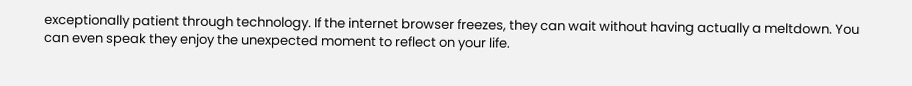exceptionally patient through technology. If the internet browser freezes, they can wait without having actually a meltdown. You can even speak they enjoy the unexpected moment to reflect on your life.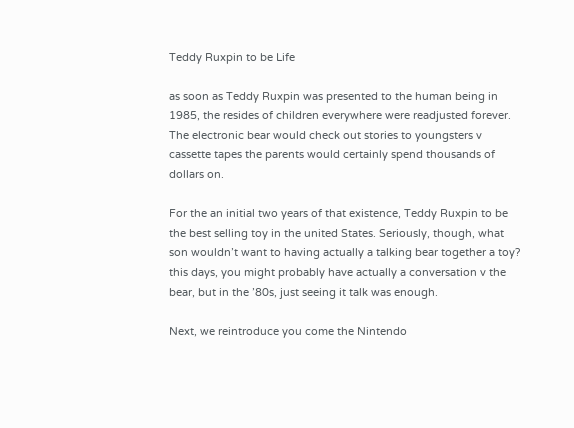Teddy Ruxpin to be Life

as soon as Teddy Ruxpin was presented to the human being in 1985, the resides of children everywhere were readjusted forever. The electronic bear would check out stories to youngsters v cassette tapes the parents would certainly spend thousands of dollars on.

For the an initial two years of that existence, Teddy Ruxpin to be the best selling toy in the united States. Seriously, though, what son wouldn’t want to having actually a talking bear together a toy? this days, you might probably have actually a conversation v the bear, but in the ’80s, just seeing it talk was enough.

Next, we reintroduce you come the Nintendo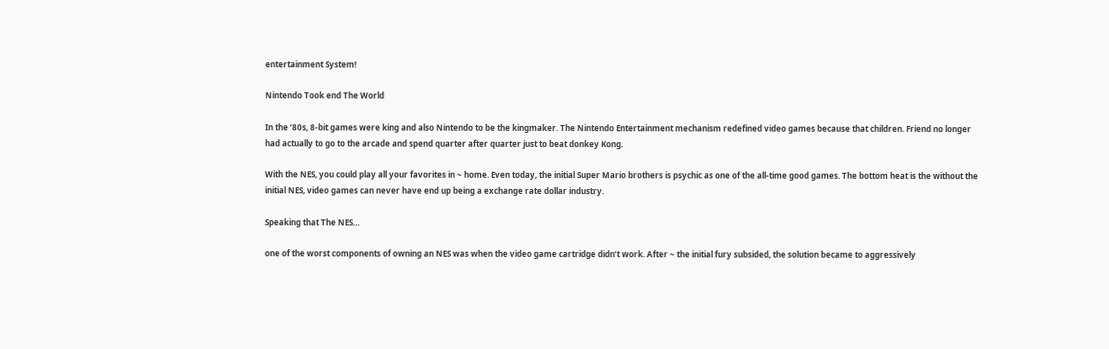entertainment System!

Nintendo Took end The World

In the ’80s, 8-bit games were king and also Nintendo to be the kingmaker. The Nintendo Entertainment mechanism redefined video games because that children. Friend no longer had actually to go to the arcade and spend quarter after quarter just to beat donkey Kong.

With the NES, you could play all your favorites in ~ home. Even today, the initial Super Mario brothers is psychic as one of the all-time good games. The bottom heat is the without the initial NES, video games can never have end up being a exchange rate dollar industry.

Speaking that The NES…

one of the worst components of owning an NES was when the video game cartridge didn’t work. After ~ the initial fury subsided, the solution became to aggressively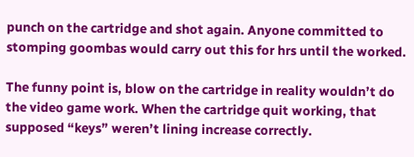punch on the cartridge and shot again. Anyone committed to stomping goombas would carry out this for hrs until the worked.

The funny point is, blow on the cartridge in reality wouldn’t do the video game work. When the cartridge quit working, that supposed “keys” weren’t lining increase correctly.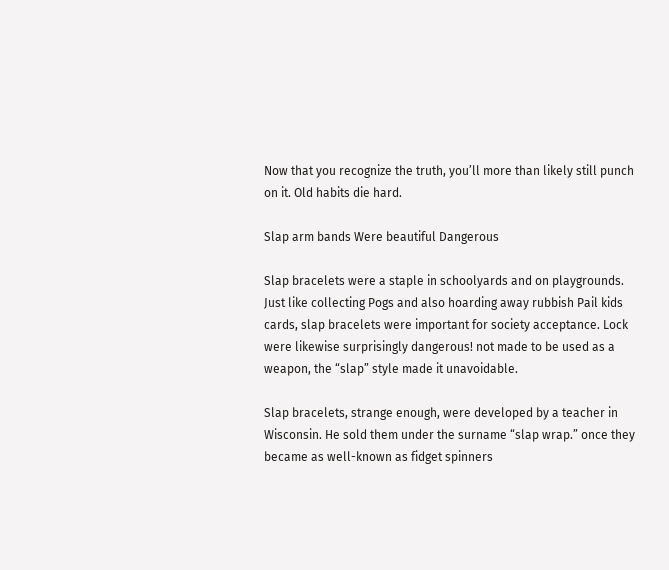Now that you recognize the truth, you’ll more than likely still punch on it. Old habits die hard.

Slap arm bands Were beautiful Dangerous

Slap bracelets were a staple in schoolyards and on playgrounds. Just like collecting Pogs and also hoarding away rubbish Pail kids cards, slap bracelets were important for society acceptance. Lock were likewise surprisingly dangerous! not made to be used as a weapon, the “slap” style made it unavoidable.

Slap bracelets, strange enough, were developed by a teacher in Wisconsin. He sold them under the surname “slap wrap.” once they became as well-known as fidget spinners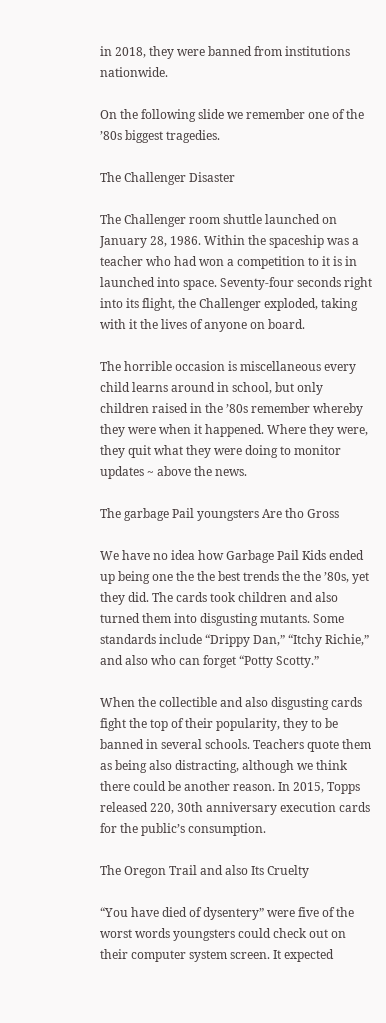in 2018, they were banned from institutions nationwide.

On the following slide we remember one of the ’80s biggest tragedies.

The Challenger Disaster

The Challenger room shuttle launched on January 28, 1986. Within the spaceship was a teacher who had won a competition to it is in launched into space. Seventy-four seconds right into its flight, the Challenger exploded, taking with it the lives of anyone on board.

The horrible occasion is miscellaneous every child learns around in school, but only children raised in the ’80s remember whereby they were when it happened. Where they were, they quit what they were doing to monitor updates ~ above the news.

The garbage Pail youngsters Are tho Gross

We have no idea how Garbage Pail Kids ended up being one the the best trends the the ’80s, yet they did. The cards took children and also turned them into disgusting mutants. Some standards include “Drippy Dan,” “Itchy Richie,” and also who can forget “Potty Scotty.”

When the collectible and also disgusting cards fight the top of their popularity, they to be banned in several schools. Teachers quote them as being also distracting, although we think there could be another reason. In 2015, Topps released 220, 30th anniversary execution cards for the public’s consumption.

The Oregon Trail and also Its Cruelty

“You have died of dysentery” were five of the worst words youngsters could check out on their computer system screen. It expected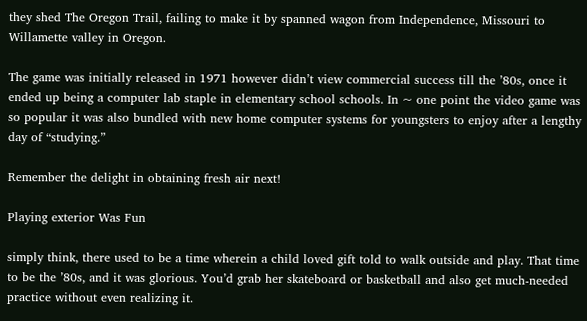they shed The Oregon Trail, failing to make it by spanned wagon from Independence, Missouri to Willamette valley in Oregon.

The game was initially released in 1971 however didn’t view commercial success till the ’80s, once it ended up being a computer lab staple in elementary school schools. In ~ one point the video game was so popular it was also bundled with new home computer systems for youngsters to enjoy after a lengthy day of “studying.”

Remember the delight in obtaining fresh air next!

Playing exterior Was Fun

simply think, there used to be a time wherein a child loved gift told to walk outside and play. That time to be the ’80s, and it was glorious. You’d grab her skateboard or basketball and also get much-needed practice without even realizing it.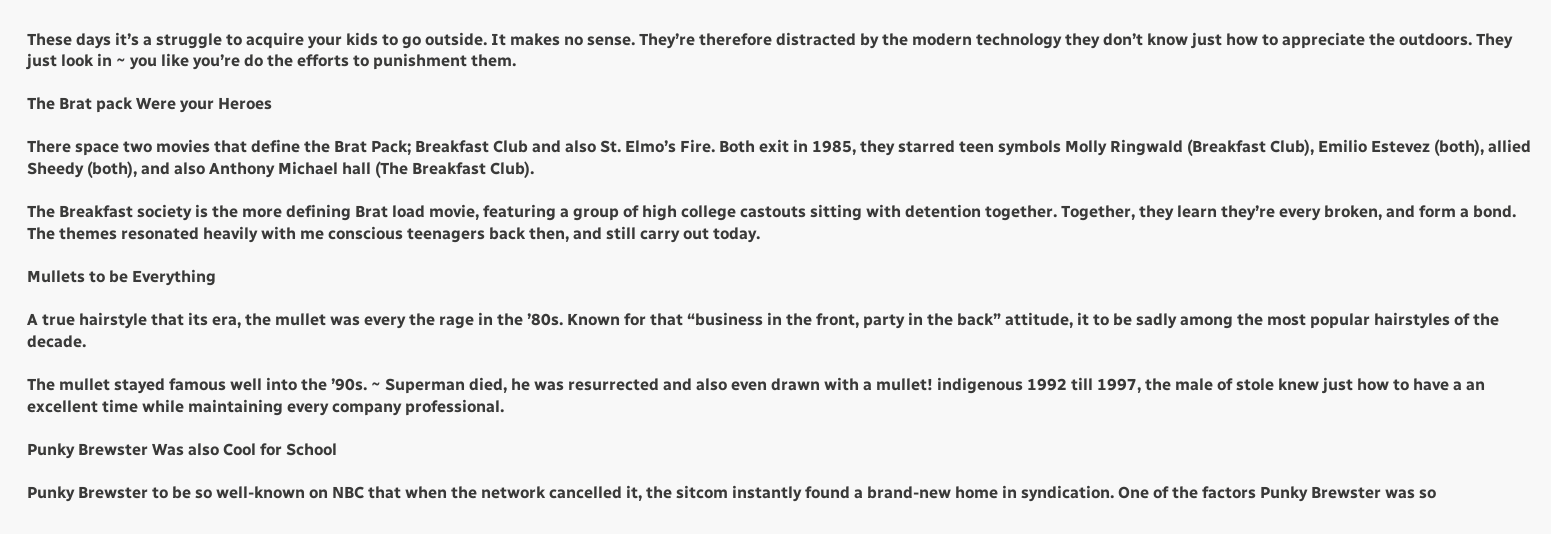These days it’s a struggle to acquire your kids to go outside. It makes no sense. They’re therefore distracted by the modern technology they don’t know just how to appreciate the outdoors. They just look in ~ you like you’re do the efforts to punishment them.

The Brat pack Were your Heroes

There space two movies that define the Brat Pack; Breakfast Club and also St. Elmo’s Fire. Both exit in 1985, they starred teen symbols Molly Ringwald (Breakfast Club), Emilio Estevez (both), allied Sheedy (both), and also Anthony Michael hall (The Breakfast Club).

The Breakfast society is the more defining Brat load movie, featuring a group of high college castouts sitting with detention together. Together, they learn they’re every broken, and form a bond. The themes resonated heavily with me conscious teenagers back then, and still carry out today.

Mullets to be Everything

A true hairstyle that its era, the mullet was every the rage in the ’80s. Known for that “business in the front, party in the back” attitude, it to be sadly among the most popular hairstyles of the decade.

The mullet stayed famous well into the ’90s. ~ Superman died, he was resurrected and also even drawn with a mullet! indigenous 1992 till 1997, the male of stole knew just how to have a an excellent time while maintaining every company professional.

Punky Brewster Was also Cool for School

Punky Brewster to be so well-known on NBC that when the network cancelled it, the sitcom instantly found a brand-new home in syndication. One of the factors Punky Brewster was so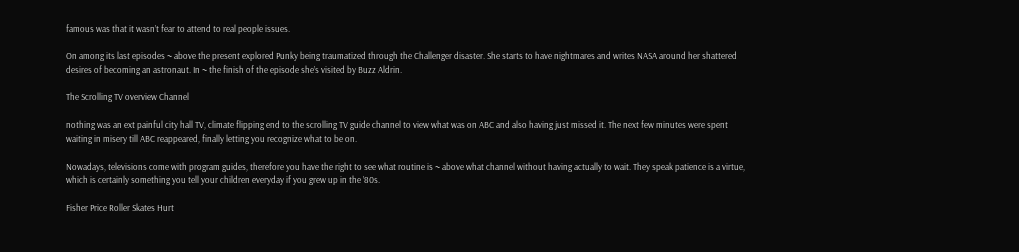famous was that it wasn’t fear to attend to real people issues.

On among its last episodes ~ above the present explored Punky being traumatized through the Challenger disaster. She starts to have nightmares and writes NASA around her shattered desires of becoming an astronaut. In ~ the finish of the episode she’s visited by Buzz Aldrin.

The Scrolling TV overview Channel

nothing was an ext painful city hall TV, climate flipping end to the scrolling TV guide channel to view what was on ABC and also having just missed it. The next few minutes were spent waiting in misery till ABC reappeared, finally letting you recognize what to be on.

Nowadays, televisions come with program guides, therefore you have the right to see what routine is ~ above what channel without having actually to wait. They speak patience is a virtue, which is certainly something you tell your children everyday if you grew up in the ’80s.

Fisher Price Roller Skates Hurt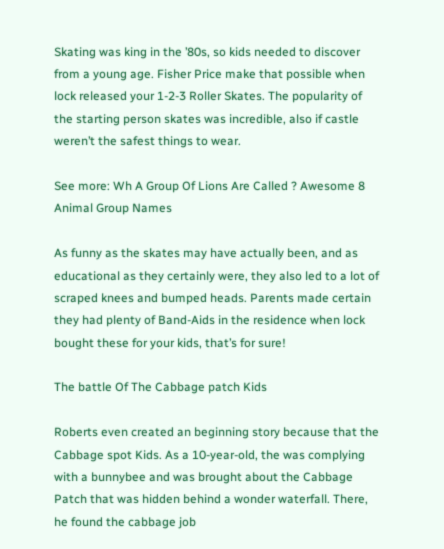Skating was king in the ’80s, so kids needed to discover from a young age. Fisher Price make that possible when lock released your 1-2-3 Roller Skates. The popularity of the starting person skates was incredible, also if castle weren’t the safest things to wear.

See more: Wh A Group Of Lions Are Called ? Awesome 8 Animal Group Names

As funny as the skates may have actually been, and as educational as they certainly were, they also led to a lot of scraped knees and bumped heads. Parents made certain they had plenty of Band-Aids in the residence when lock bought these for your kids, that’s for sure!

The battle Of The Cabbage patch Kids

Roberts even created an beginning story because that the Cabbage spot Kids. As a 10-year-old, the was complying with a bunnybee and was brought about the Cabbage Patch that was hidden behind a wonder waterfall. There, he found the cabbage job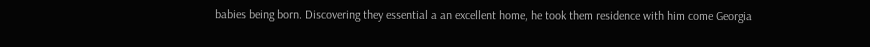babies being born. Discovering they essential a an excellent home, he took them residence with him come Georgia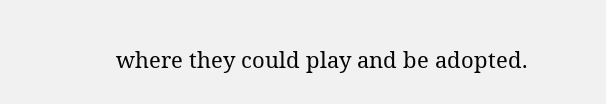where they could play and be adopted.